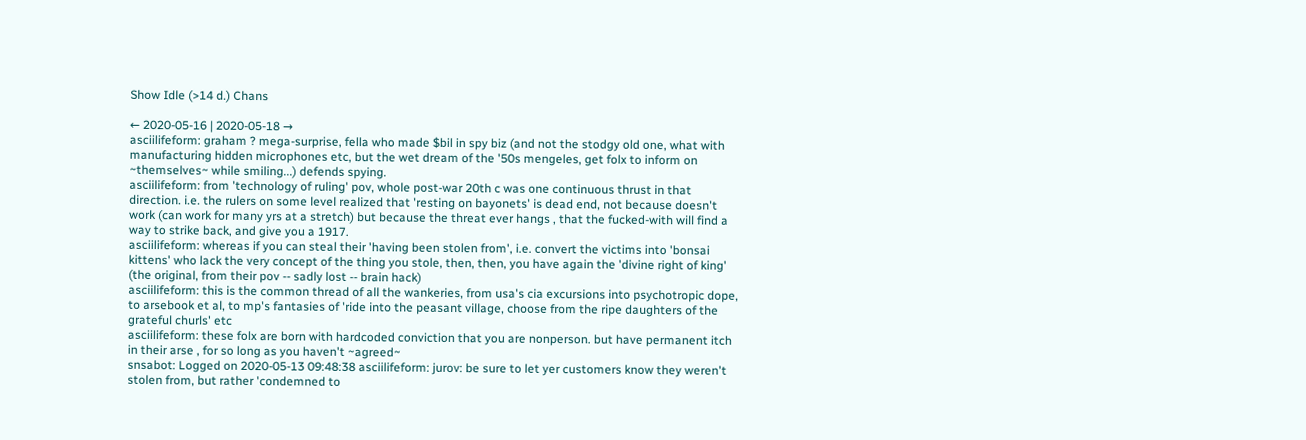Show Idle (>14 d.) Chans

← 2020-05-16 | 2020-05-18 →
asciilifeform: graham ? mega-surprise, fella who made $bil in spy biz (and not the stodgy old one, what with manufacturing hidden microphones etc, but the wet dream of the '50s mengeles, get folx to inform on ~themselves~ while smiling...) defends spying.
asciilifeform: from 'technology of ruling' pov, whole post-war 20th c was one continuous thrust in that direction. i.e. the rulers on some level realized that 'resting on bayonets' is dead end, not because doesn't work (can work for many yrs at a stretch) but because the threat ever hangs , that the fucked-with will find a way to strike back, and give you a 1917.
asciilifeform: whereas if you can steal their 'having been stolen from', i.e. convert the victims into 'bonsai kittens' who lack the very concept of the thing you stole, then, then, you have again the 'divine right of king' (the original, from their pov -- sadly lost -- brain hack)
asciilifeform: this is the common thread of all the wankeries, from usa's cia excursions into psychotropic dope, to arsebook et al, to mp's fantasies of 'ride into the peasant village, choose from the ripe daughters of the grateful churls' etc
asciilifeform: these folx are born with hardcoded conviction that you are nonperson. but have permanent itch in their arse , for so long as you haven't ~agreed~
snsabot: Logged on 2020-05-13 09:48:38 asciilifeform: jurov: be sure to let yer customers know they weren't stolen from, but rather 'condemned to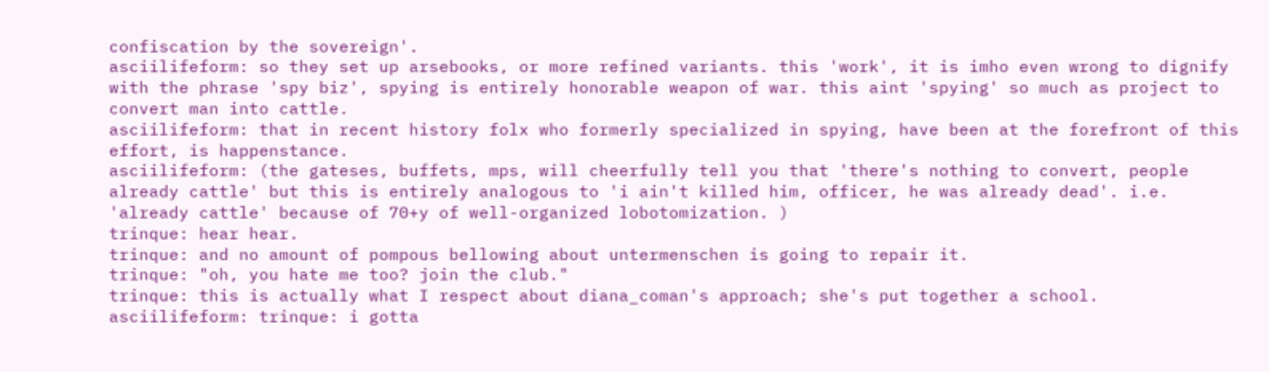confiscation by the sovereign'.
asciilifeform: so they set up arsebooks, or more refined variants. this 'work', it is imho even wrong to dignify with the phrase 'spy biz', spying is entirely honorable weapon of war. this aint 'spying' so much as project to convert man into cattle.
asciilifeform: that in recent history folx who formerly specialized in spying, have been at the forefront of this effort, is happenstance.
asciilifeform: (the gateses, buffets, mps, will cheerfully tell you that 'there's nothing to convert, people already cattle' but this is entirely analogous to 'i ain't killed him, officer, he was already dead'. i.e. 'already cattle' because of 70+y of well-organized lobotomization. )
trinque: hear hear.
trinque: and no amount of pompous bellowing about untermenschen is going to repair it.
trinque: "oh, you hate me too? join the club."
trinque: this is actually what I respect about diana_coman's approach; she's put together a school.
asciilifeform: trinque: i gotta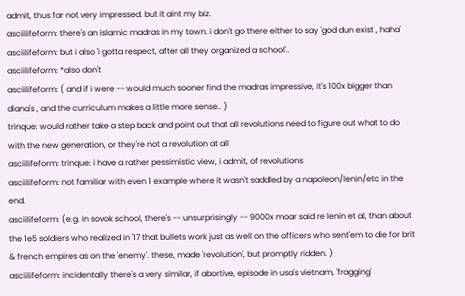admit, thus far not very impressed. but it aint my biz.
asciilifeform: there's an islamic madras in my town. i don't go there either to say 'god dun exist , haha'
asciilifeform: but i also 'i gotta respect, after all they organized a school'..
asciilifeform: *also don't
asciilifeform: ( and if i were -- would much sooner find the madras impressive, it's 100x bigger than diana's , and the curriculum makes a little more sense.. )
trinque: would rather take a step back and point out that all revolutions need to figure out what to do with the new generation, or they're not a revolution at all
asciilifeform: trinque: i have a rather pessimistic view, i admit, of revolutions
asciilifeform: not familiar with even 1 example where it wasn't saddled by a napoleon/lenin/etc in the end.
asciilifeform: (e.g. in sovok school, there's -- unsurprisingly -- 9000x moar said re lenin et al, than about the 1e5 soldiers who realized in '17 that bullets work just as well on the officers who sent'em to die for brit & french empires as on the 'enemy'. these, made 'revolution', but promptly ridden. )
asciilifeform: incidentally there's a very similar, if abortive, episode in usa's vietnam, 'fragging'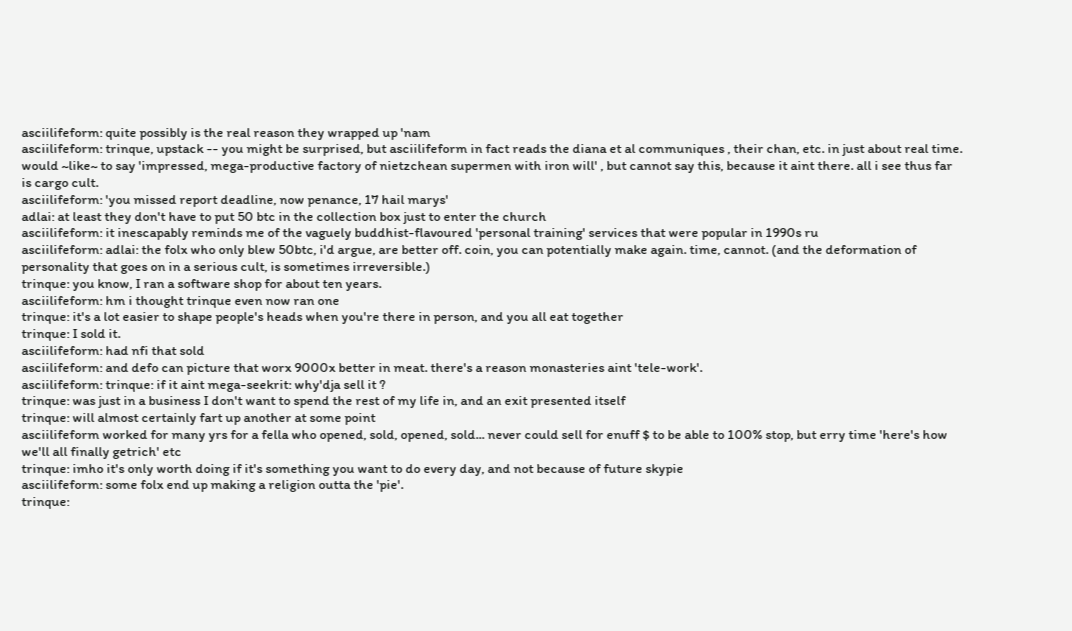asciilifeform: quite possibly is the real reason they wrapped up 'nam
asciilifeform: trinque, upstack -- you might be surprised, but asciilifeform in fact reads the diana et al communiques , their chan, etc. in just about real time. would ~like~ to say 'impressed, mega-productive factory of nietzchean supermen with iron will' , but cannot say this, because it aint there. all i see thus far is cargo cult.
asciilifeform: 'you missed report deadline, now penance, 17 hail marys'
adlai: at least they don't have to put 50 btc in the collection box just to enter the church
asciilifeform: it inescapably reminds me of the vaguely buddhist-flavoured 'personal training' services that were popular in 1990s ru
asciilifeform: adlai: the folx who only blew 50btc, i'd argue, are better off. coin, you can potentially make again. time, cannot. (and the deformation of personality that goes on in a serious cult, is sometimes irreversible.)
trinque: you know, I ran a software shop for about ten years.
asciilifeform: hm i thought trinque even now ran one
trinque: it's a lot easier to shape people's heads when you're there in person, and you all eat together
trinque: I sold it.
asciilifeform: had nfi that sold
asciilifeform: and defo can picture that worx 9000x better in meat. there's a reason monasteries aint 'tele-work'.
asciilifeform: trinque: if it aint mega-seekrit: why'dja sell it ?
trinque: was just in a business I don't want to spend the rest of my life in, and an exit presented itself
trinque: will almost certainly fart up another at some point
asciilifeform worked for many yrs for a fella who opened, sold, opened, sold... never could sell for enuff $ to be able to 100% stop, but erry time 'here's how we'll all finally getrich' etc
trinque: imho it's only worth doing if it's something you want to do every day, and not because of future skypie
asciilifeform: some folx end up making a religion outta the 'pie'.
trinque: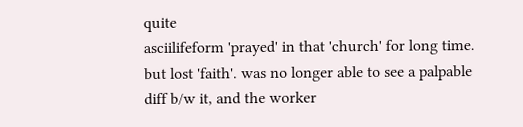quite
asciilifeform 'prayed' in that 'church' for long time. but lost 'faith'. was no longer able to see a palpable diff b/w it, and the worker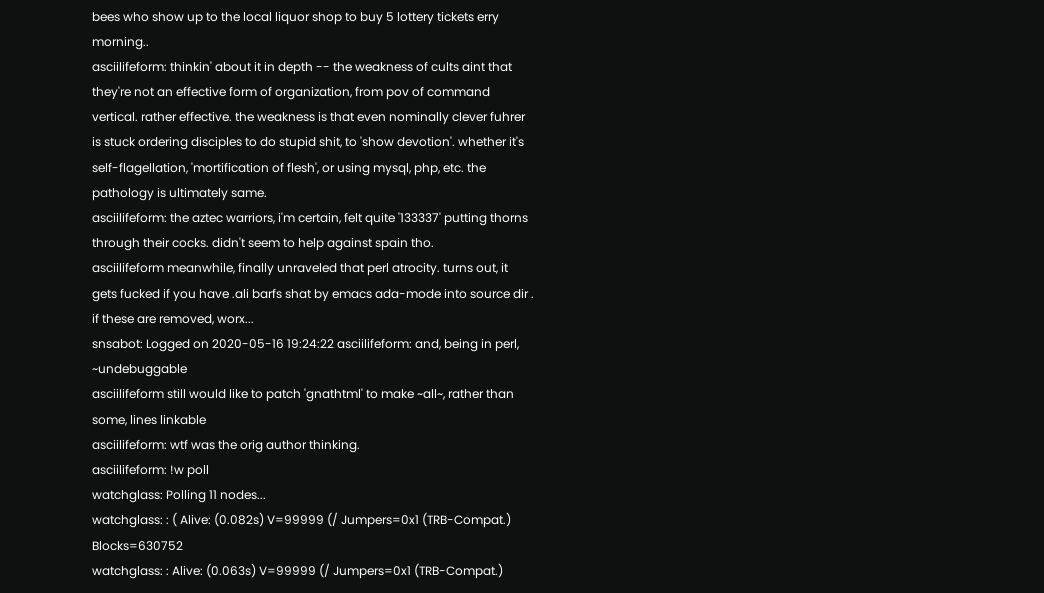bees who show up to the local liquor shop to buy 5 lottery tickets erry morning..
asciilifeform: thinkin' about it in depth -- the weakness of cults aint that they're not an effective form of organization, from pov of command vertical. rather effective. the weakness is that even nominally clever fuhrer is stuck ordering disciples to do stupid shit, to 'show devotion'. whether it's self-flagellation, 'mortification of flesh', or using mysql, php, etc. the pathology is ultimately same.
asciilifeform: the aztec warriors, i'm certain, felt quite '133337' putting thorns through their cocks. didn't seem to help against spain tho.
asciilifeform meanwhile, finally unraveled that perl atrocity. turns out, it gets fucked if you have .ali barfs shat by emacs ada-mode into source dir . if these are removed, worx...
snsabot: Logged on 2020-05-16 19:24:22 asciilifeform: and, being in perl, ~undebuggable
asciilifeform still would like to patch 'gnathtml' to make ~all~, rather than some, lines linkable
asciilifeform: wtf was the orig author thinking.
asciilifeform: !w poll
watchglass: Polling 11 nodes...
watchglass: : ( Alive: (0.082s) V=99999 (/ Jumpers=0x1 (TRB-Compat.) Blocks=630752
watchglass: : Alive: (0.063s) V=99999 (/ Jumpers=0x1 (TRB-Compat.)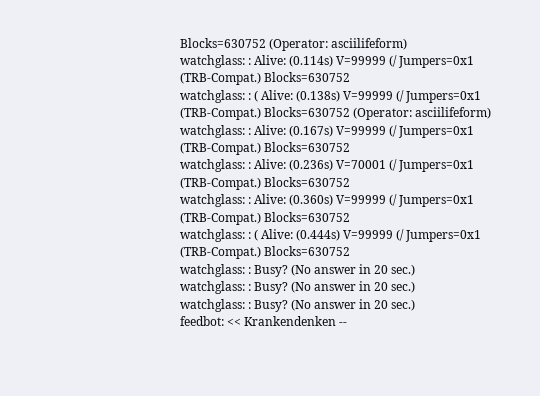Blocks=630752 (Operator: asciilifeform)
watchglass: : Alive: (0.114s) V=99999 (/ Jumpers=0x1 (TRB-Compat.) Blocks=630752
watchglass: : ( Alive: (0.138s) V=99999 (/ Jumpers=0x1 (TRB-Compat.) Blocks=630752 (Operator: asciilifeform)
watchglass: : Alive: (0.167s) V=99999 (/ Jumpers=0x1 (TRB-Compat.) Blocks=630752
watchglass: : Alive: (0.236s) V=70001 (/ Jumpers=0x1 (TRB-Compat.) Blocks=630752
watchglass: : Alive: (0.360s) V=99999 (/ Jumpers=0x1 (TRB-Compat.) Blocks=630752
watchglass: : ( Alive: (0.444s) V=99999 (/ Jumpers=0x1 (TRB-Compat.) Blocks=630752
watchglass: : Busy? (No answer in 20 sec.)
watchglass: : Busy? (No answer in 20 sec.)
watchglass: : Busy? (No answer in 20 sec.)
feedbot: << Krankendenken --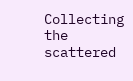Collecting the scattered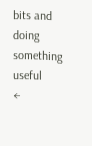bits and doing something useful
←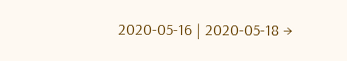2020-05-16 | 2020-05-18 →